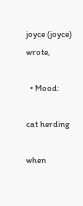joyce (joyce) wrote,

  • Mood:

cat herding

when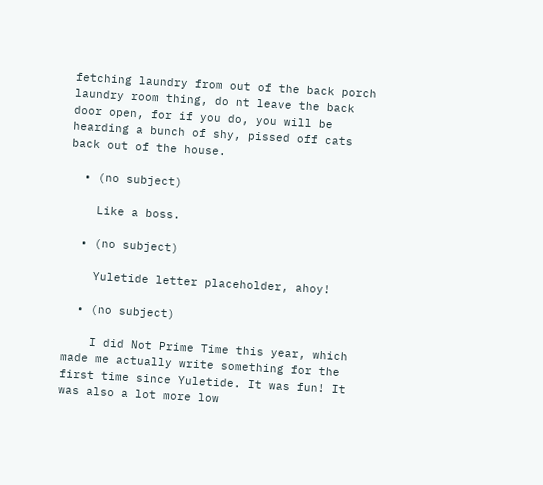fetching laundry from out of the back porch laundry room thing, do nt leave the back door open, for if you do, you will be hearding a bunch of shy, pissed off cats back out of the house.

  • (no subject)

    Like a boss.

  • (no subject)

    Yuletide letter placeholder, ahoy!

  • (no subject)

    I did Not Prime Time this year, which made me actually write something for the first time since Yuletide. It was fun! It was also a lot more low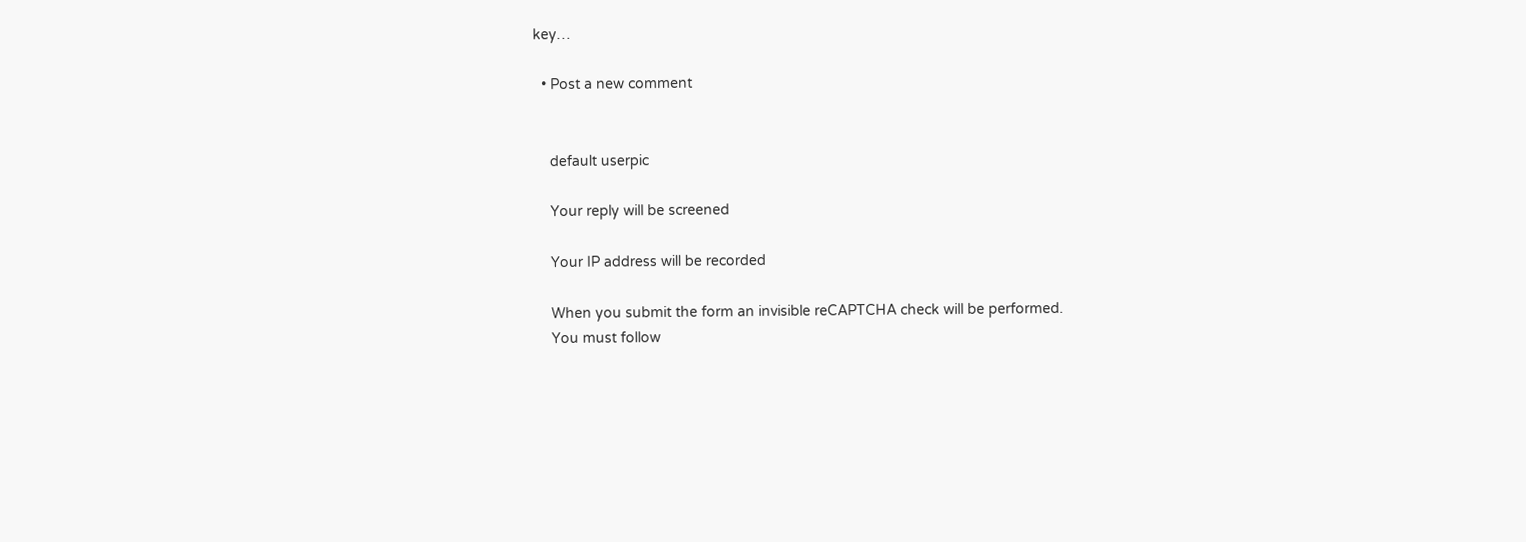key…

  • Post a new comment


    default userpic

    Your reply will be screened

    Your IP address will be recorded

    When you submit the form an invisible reCAPTCHA check will be performed.
    You must follow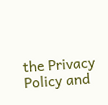the Privacy Policy and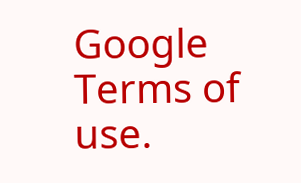Google Terms of use.